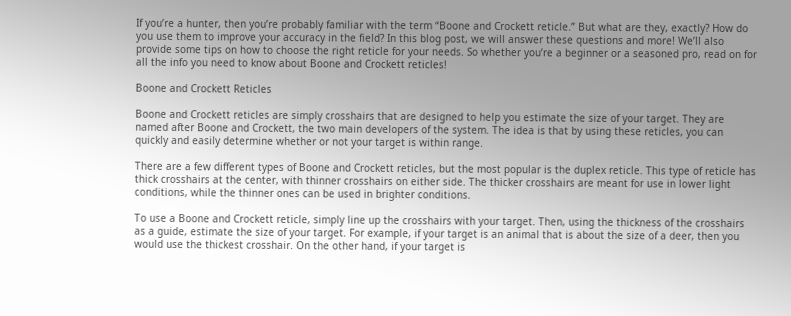If you’re a hunter, then you’re probably familiar with the term “Boone and Crockett reticle.” But what are they, exactly? How do you use them to improve your accuracy in the field? In this blog post, we will answer these questions and more! We’ll also provide some tips on how to choose the right reticle for your needs. So whether you’re a beginner or a seasoned pro, read on for all the info you need to know about Boone and Crockett reticles!

Boone and Crockett Reticles

Boone and Crockett reticles are simply crosshairs that are designed to help you estimate the size of your target. They are named after Boone and Crockett, the two main developers of the system. The idea is that by using these reticles, you can quickly and easily determine whether or not your target is within range.

There are a few different types of Boone and Crockett reticles, but the most popular is the duplex reticle. This type of reticle has thick crosshairs at the center, with thinner crosshairs on either side. The thicker crosshairs are meant for use in lower light conditions, while the thinner ones can be used in brighter conditions.

To use a Boone and Crockett reticle, simply line up the crosshairs with your target. Then, using the thickness of the crosshairs as a guide, estimate the size of your target. For example, if your target is an animal that is about the size of a deer, then you would use the thickest crosshair. On the other hand, if your target is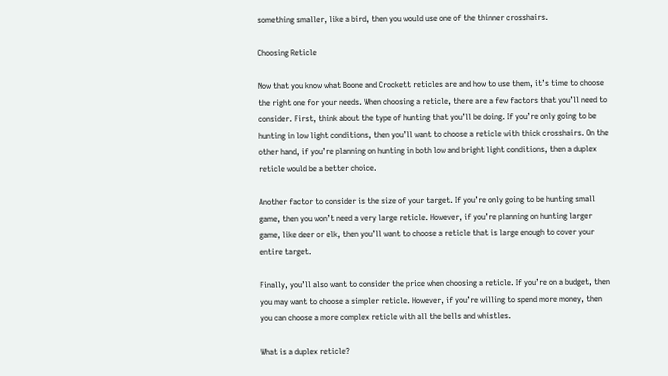something smaller, like a bird, then you would use one of the thinner crosshairs.

Choosing Reticle

Now that you know what Boone and Crockett reticles are and how to use them, it’s time to choose the right one for your needs. When choosing a reticle, there are a few factors that you’ll need to consider. First, think about the type of hunting that you’ll be doing. If you’re only going to be hunting in low light conditions, then you’ll want to choose a reticle with thick crosshairs. On the other hand, if you’re planning on hunting in both low and bright light conditions, then a duplex reticle would be a better choice.

Another factor to consider is the size of your target. If you’re only going to be hunting small game, then you won’t need a very large reticle. However, if you’re planning on hunting larger game, like deer or elk, then you’ll want to choose a reticle that is large enough to cover your entire target.

Finally, you’ll also want to consider the price when choosing a reticle. If you’re on a budget, then you may want to choose a simpler reticle. However, if you’re willing to spend more money, then you can choose a more complex reticle with all the bells and whistles.

What is a duplex reticle?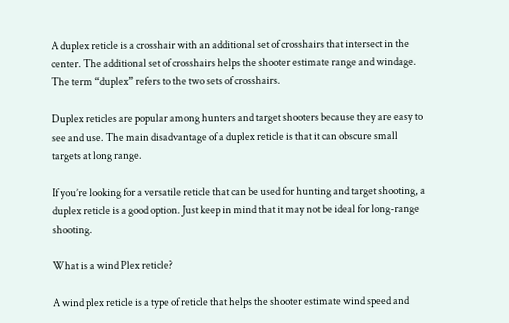A duplex reticle is a crosshair with an additional set of crosshairs that intersect in the center. The additional set of crosshairs helps the shooter estimate range and windage. The term “duplex” refers to the two sets of crosshairs.

Duplex reticles are popular among hunters and target shooters because they are easy to see and use. The main disadvantage of a duplex reticle is that it can obscure small targets at long range.

If you’re looking for a versatile reticle that can be used for hunting and target shooting, a duplex reticle is a good option. Just keep in mind that it may not be ideal for long-range shooting.

What is a wind Plex reticle?

A wind plex reticle is a type of reticle that helps the shooter estimate wind speed and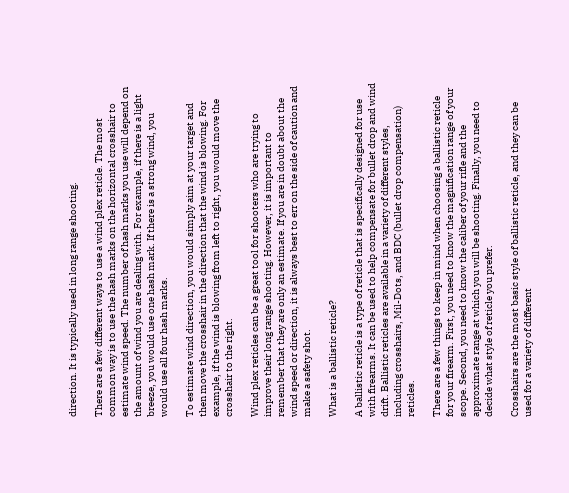direction. It is typically used in long range shooting.

There are a few different ways to use a wind plex reticle. The most common way is to use the hash marks on the horizontal crosshair to estimate wind speed. The number of hash marks you use will depend on the amount of wind you are dealing with. For example, if there is a light breeze, you would use one hash mark. If there is a strong wind, you would use all four hash marks.

To estimate wind direction, you would simply aim at your target and then move the crosshair in the direction that the wind is blowing. For example, if the wind is blowing from left to right, you would move the crosshair to the right.

Wind plex reticles can be a great tool for shooters who are trying to improve their long range shooting. However, it is important to remember that they are only an estimate. If you are in doubt about the wind speed or direction, it is always best to err on the side of caution and make a safety shot.

What is a ballistic reticle?

A ballistic reticle is a type of reticle that is specifically designed for use with firearms. It can be used to help compensate for bullet drop and wind drift. Ballistic reticles are available in a variety of different styles, including crosshairs, Mil-Dots, and BDC (bullet drop compensation) reticles.

There are a few things to keep in mind when choosing a ballistic reticle for your firearm. First, you need to know the magnification range of your scope. Second, you need to know the caliber of your rifle and the approximate range at which you will be shooting. Finally, you need to decide what style of reticle you prefer.

Crosshairs are the most basic style of ballistic reticle, and they can be used for a variety of different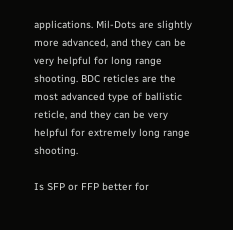applications. Mil-Dots are slightly more advanced, and they can be very helpful for long range shooting. BDC reticles are the most advanced type of ballistic reticle, and they can be very helpful for extremely long range shooting.

Is SFP or FFP better for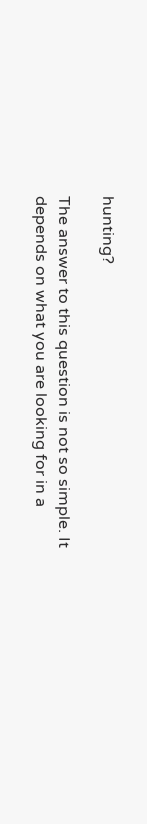hunting?

The answer to this question is not so simple. It depends on what you are looking for in a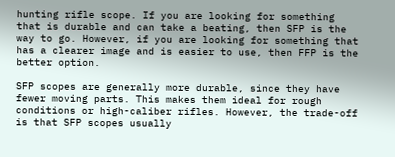hunting rifle scope. If you are looking for something that is durable and can take a beating, then SFP is the way to go. However, if you are looking for something that has a clearer image and is easier to use, then FFP is the better option.

SFP scopes are generally more durable, since they have fewer moving parts. This makes them ideal for rough conditions or high-caliber rifles. However, the trade-off is that SFP scopes usually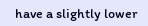have a slightly lower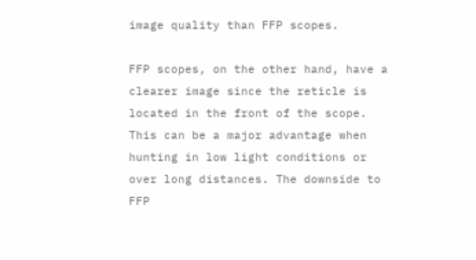image quality than FFP scopes.

FFP scopes, on the other hand, have a clearer image since the reticle is located in the front of the scope. This can be a major advantage when hunting in low light conditions or over long distances. The downside to FFP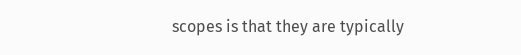scopes is that they are typically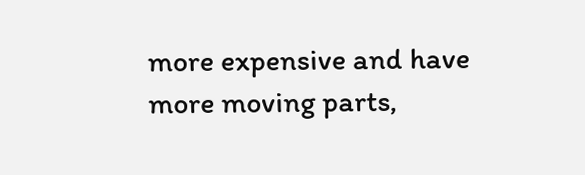more expensive and have more moving parts,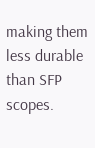making them less durable than SFP scopes.